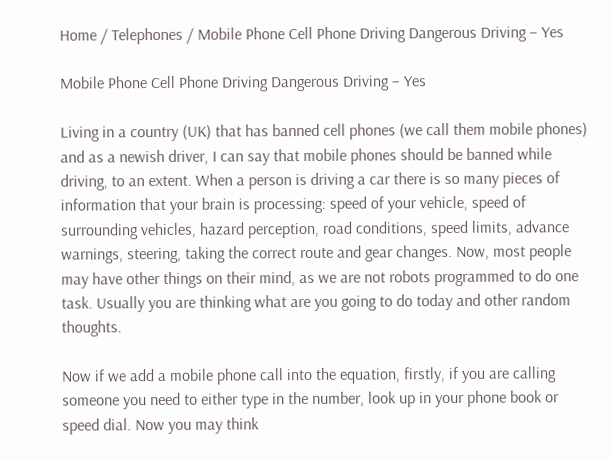Home / Telephones / Mobile Phone Cell Phone Driving Dangerous Driving – Yes

Mobile Phone Cell Phone Driving Dangerous Driving – Yes

Living in a country (UK) that has banned cell phones (we call them mobile phones) and as a newish driver, I can say that mobile phones should be banned while driving, to an extent. When a person is driving a car there is so many pieces of information that your brain is processing: speed of your vehicle, speed of surrounding vehicles, hazard perception, road conditions, speed limits, advance warnings, steering, taking the correct route and gear changes. Now, most people may have other things on their mind, as we are not robots programmed to do one task. Usually you are thinking what are you going to do today and other random thoughts.

Now if we add a mobile phone call into the equation, firstly, if you are calling someone you need to either type in the number, look up in your phone book or speed dial. Now you may think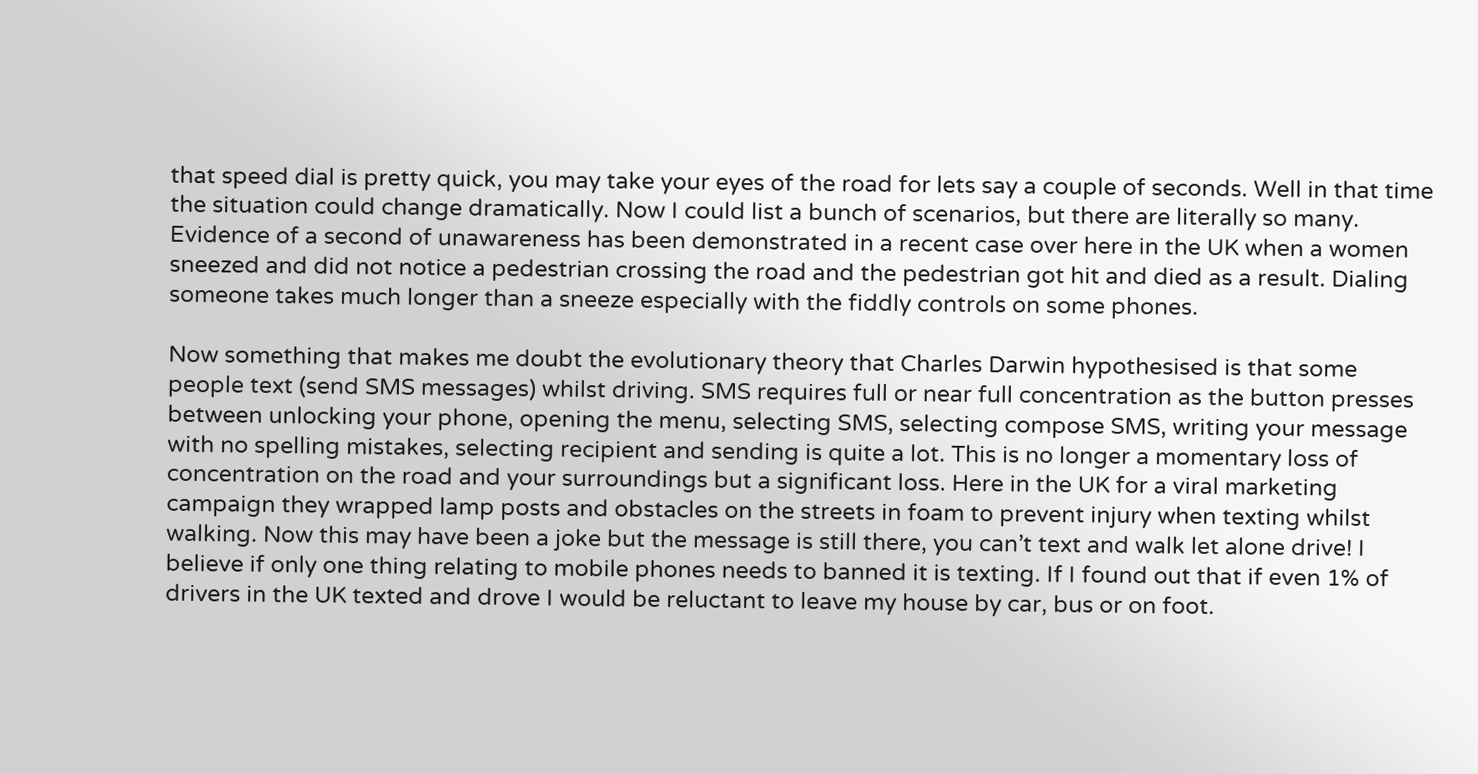that speed dial is pretty quick, you may take your eyes of the road for lets say a couple of seconds. Well in that time the situation could change dramatically. Now I could list a bunch of scenarios, but there are literally so many. Evidence of a second of unawareness has been demonstrated in a recent case over here in the UK when a women sneezed and did not notice a pedestrian crossing the road and the pedestrian got hit and died as a result. Dialing someone takes much longer than a sneeze especially with the fiddly controls on some phones.

Now something that makes me doubt the evolutionary theory that Charles Darwin hypothesised is that some people text (send SMS messages) whilst driving. SMS requires full or near full concentration as the button presses between unlocking your phone, opening the menu, selecting SMS, selecting compose SMS, writing your message with no spelling mistakes, selecting recipient and sending is quite a lot. This is no longer a momentary loss of concentration on the road and your surroundings but a significant loss. Here in the UK for a viral marketing campaign they wrapped lamp posts and obstacles on the streets in foam to prevent injury when texting whilst walking. Now this may have been a joke but the message is still there, you can’t text and walk let alone drive! I believe if only one thing relating to mobile phones needs to banned it is texting. If I found out that if even 1% of drivers in the UK texted and drove I would be reluctant to leave my house by car, bus or on foot.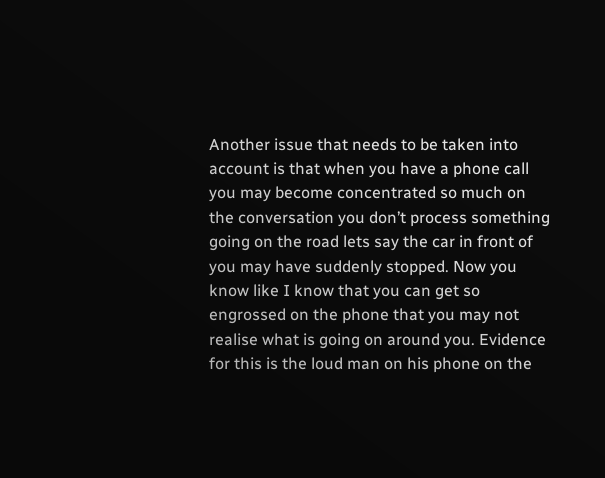Another issue that needs to be taken into account is that when you have a phone call you may become concentrated so much on the conversation you don’t process something going on the road lets say the car in front of you may have suddenly stopped. Now you know like I know that you can get so engrossed on the phone that you may not realise what is going on around you. Evidence for this is the loud man on his phone on the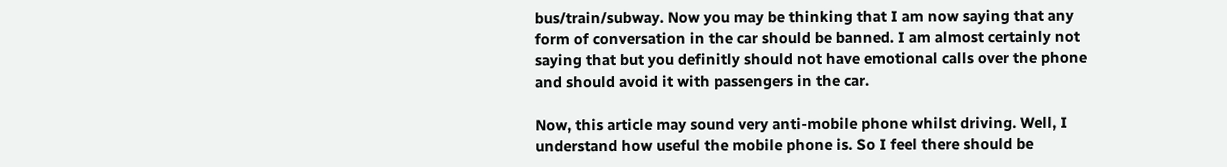bus/train/subway. Now you may be thinking that I am now saying that any form of conversation in the car should be banned. I am almost certainly not saying that but you definitly should not have emotional calls over the phone and should avoid it with passengers in the car.

Now, this article may sound very anti-mobile phone whilst driving. Well, I understand how useful the mobile phone is. So I feel there should be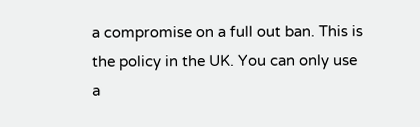a compromise on a full out ban. This is the policy in the UK. You can only use a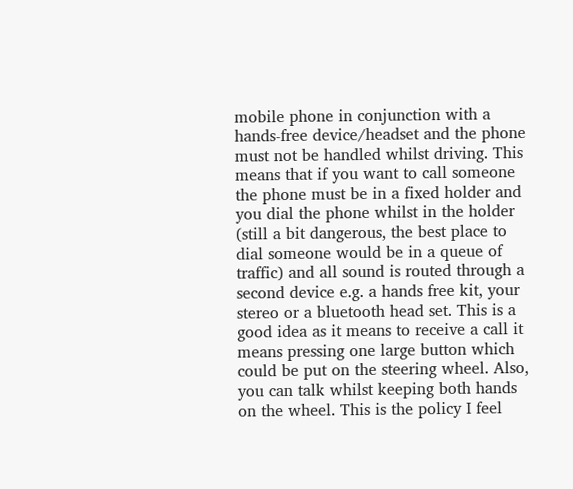mobile phone in conjunction with a hands-free device/headset and the phone must not be handled whilst driving. This means that if you want to call someone the phone must be in a fixed holder and you dial the phone whilst in the holder (still a bit dangerous, the best place to dial someone would be in a queue of traffic) and all sound is routed through a second device e.g. a hands free kit, your stereo or a bluetooth head set. This is a good idea as it means to receive a call it means pressing one large button which could be put on the steering wheel. Also, you can talk whilst keeping both hands on the wheel. This is the policy I feel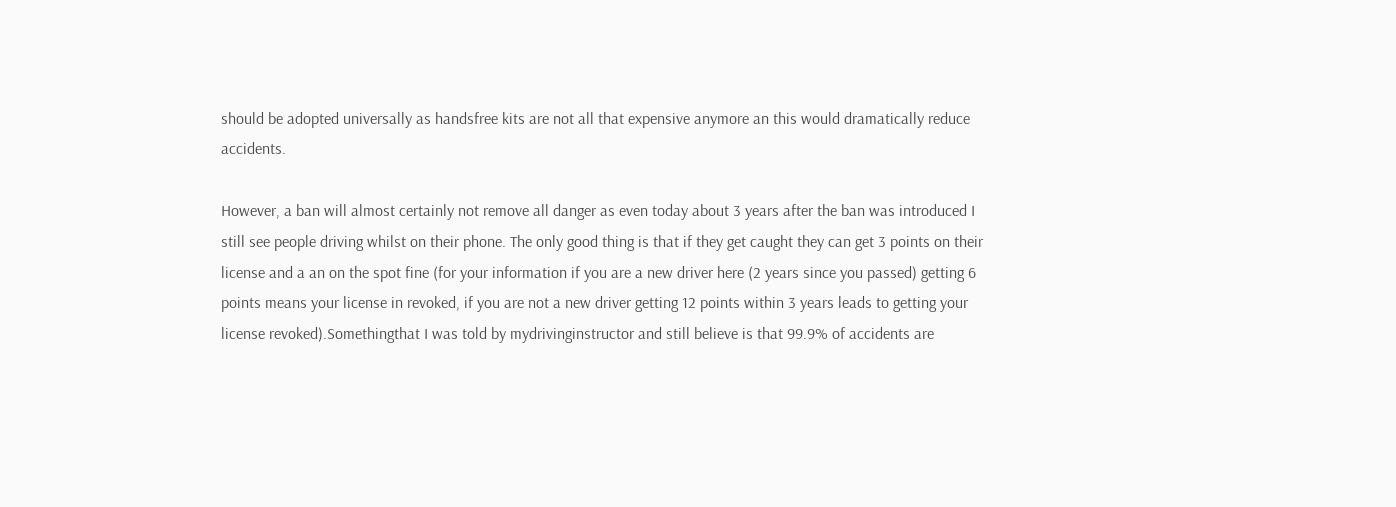should be adopted universally as handsfree kits are not all that expensive anymore an this would dramatically reduce accidents.

However, a ban will almost certainly not remove all danger as even today about 3 years after the ban was introduced I still see people driving whilst on their phone. The only good thing is that if they get caught they can get 3 points on their license and a an on the spot fine (for your information if you are a new driver here (2 years since you passed) getting 6 points means your license in revoked, if you are not a new driver getting 12 points within 3 years leads to getting your license revoked).Somethingthat I was told by mydrivinginstructor and still believe is that 99.9% of accidents are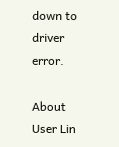down to driver error.

About User Lin